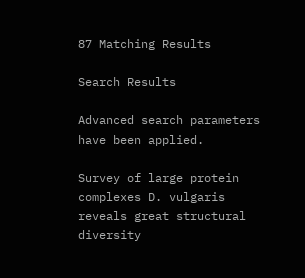87 Matching Results

Search Results

Advanced search parameters have been applied.

Survey of large protein complexes D. vulgaris reveals great structural diversity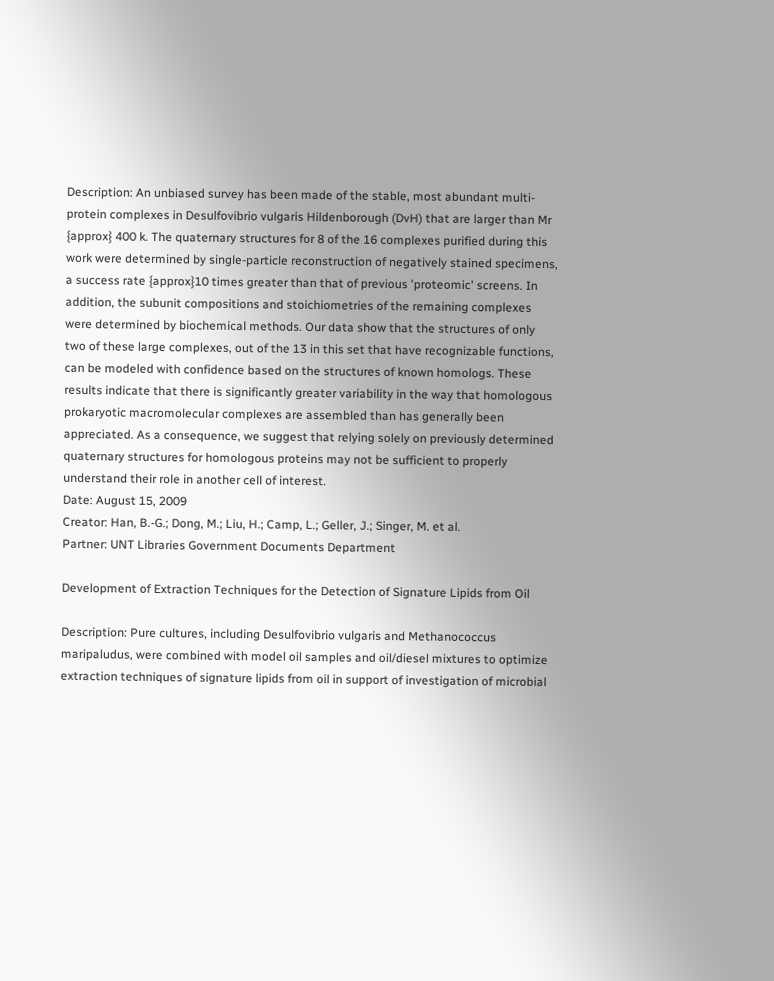Description: An unbiased survey has been made of the stable, most abundant multi-protein complexes in Desulfovibrio vulgaris Hildenborough (DvH) that are larger than Mr {approx} 400 k. The quaternary structures for 8 of the 16 complexes purified during this work were determined by single-particle reconstruction of negatively stained specimens, a success rate {approx}10 times greater than that of previous 'proteomic' screens. In addition, the subunit compositions and stoichiometries of the remaining complexes were determined by biochemical methods. Our data show that the structures of only two of these large complexes, out of the 13 in this set that have recognizable functions, can be modeled with confidence based on the structures of known homologs. These results indicate that there is significantly greater variability in the way that homologous prokaryotic macromolecular complexes are assembled than has generally been appreciated. As a consequence, we suggest that relying solely on previously determined quaternary structures for homologous proteins may not be sufficient to properly understand their role in another cell of interest.
Date: August 15, 2009
Creator: Han, B.-G.; Dong, M.; Liu, H.; Camp, L.; Geller, J.; Singer, M. et al.
Partner: UNT Libraries Government Documents Department

Development of Extraction Techniques for the Detection of Signature Lipids from Oil

Description: Pure cultures, including Desulfovibrio vulgaris and Methanococcus maripaludus, were combined with model oil samples and oil/diesel mixtures to optimize extraction techniques of signature lipids from oil in support of investigation of microbial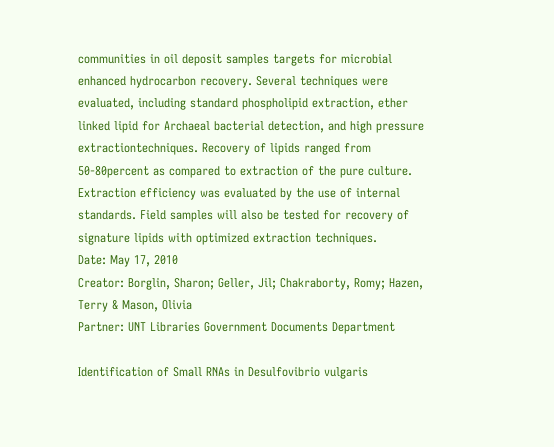communities in oil deposit samples targets for microbial enhanced hydrocarbon recovery. Several techniques were evaluated, including standard phospholipid extraction, ether linked lipid for Archaeal bacterial detection, and high pressure extractiontechniques. Recovery of lipids ranged from 50-80percent as compared to extraction of the pure culture. Extraction efficiency was evaluated by the use of internal standards. Field samples will also be tested for recovery of signature lipids with optimized extraction techniques.
Date: May 17, 2010
Creator: Borglin, Sharon; Geller, Jil; Chakraborty, Romy; Hazen, Terry & Mason, Olivia
Partner: UNT Libraries Government Documents Department

Identification of Small RNAs in Desulfovibrio vulgaris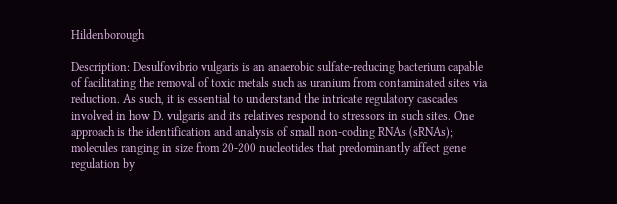Hildenborough

Description: Desulfovibrio vulgaris is an anaerobic sulfate-reducing bacterium capable of facilitating the removal of toxic metals such as uranium from contaminated sites via reduction. As such, it is essential to understand the intricate regulatory cascades involved in how D. vulgaris and its relatives respond to stressors in such sites. One approach is the identification and analysis of small non-coding RNAs (sRNAs); molecules ranging in size from 20-200 nucleotides that predominantly affect gene regulation by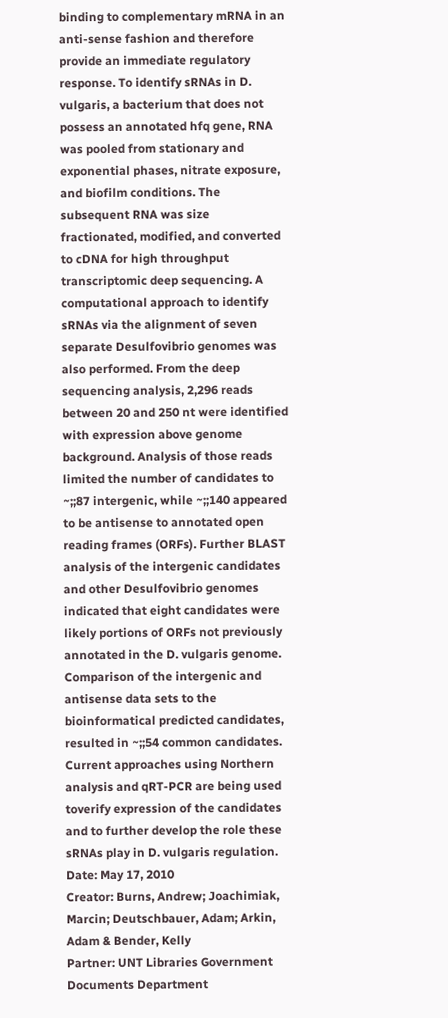binding to complementary mRNA in an anti-sense fashion and therefore provide an immediate regulatory response. To identify sRNAs in D. vulgaris, a bacterium that does not possess an annotated hfq gene, RNA was pooled from stationary and exponential phases, nitrate exposure, and biofilm conditions. The subsequent RNA was size fractionated, modified, and converted to cDNA for high throughput transcriptomic deep sequencing. A computational approach to identify sRNAs via the alignment of seven separate Desulfovibrio genomes was also performed. From the deep sequencing analysis, 2,296 reads between 20 and 250 nt were identified with expression above genome background. Analysis of those reads limited the number of candidates to ~;;87 intergenic, while ~;;140 appeared to be antisense to annotated open reading frames (ORFs). Further BLAST analysis of the intergenic candidates and other Desulfovibrio genomes indicated that eight candidates were likely portions of ORFs not previously annotated in the D. vulgaris genome. Comparison of the intergenic and antisense data sets to the bioinformatical predicted candidates, resulted in ~;;54 common candidates. Current approaches using Northern analysis and qRT-PCR are being used toverify expression of the candidates and to further develop the role these sRNAs play in D. vulgaris regulation.
Date: May 17, 2010
Creator: Burns, Andrew; Joachimiak, Marcin; Deutschbauer, Adam; Arkin, Adam & Bender, Kelly
Partner: UNT Libraries Government Documents Department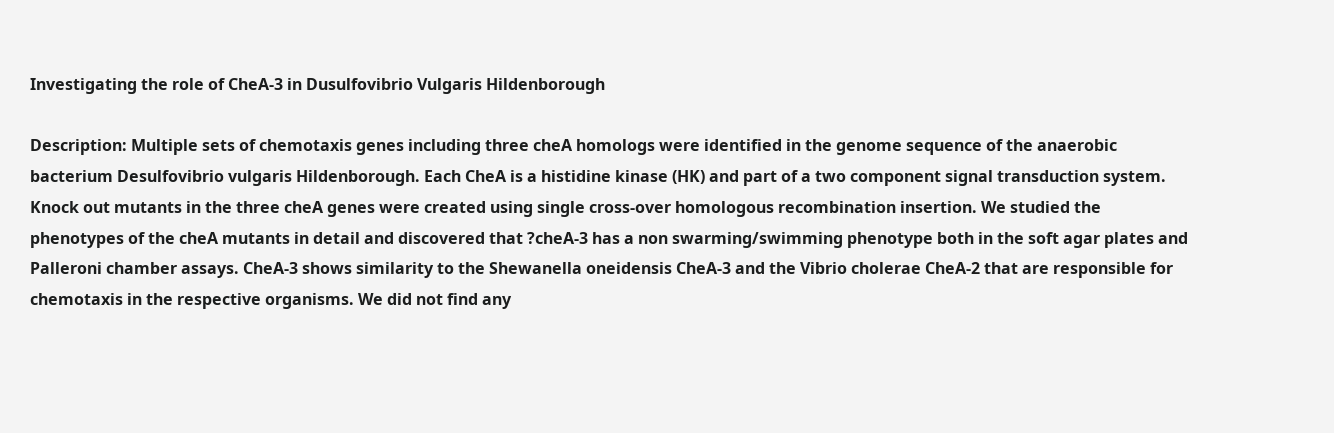Investigating the role of CheA-3 in Dusulfovibrio Vulgaris Hildenborough

Description: Multiple sets of chemotaxis genes including three cheA homologs were identified in the genome sequence of the anaerobic bacterium Desulfovibrio vulgaris Hildenborough. Each CheA is a histidine kinase (HK) and part of a two component signal transduction system. Knock out mutants in the three cheA genes were created using single cross-over homologous recombination insertion. We studied the phenotypes of the cheA mutants in detail and discovered that ?cheA-3 has a non swarming/swimming phenotype both in the soft agar plates and Palleroni chamber assays. CheA-3 shows similarity to the Shewanella oneidensis CheA-3 and the Vibrio cholerae CheA-2 that are responsible for chemotaxis in the respective organisms. We did not find any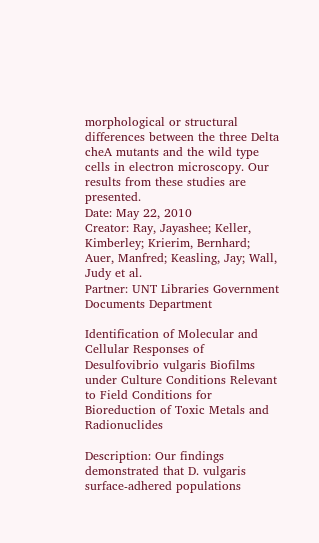morphological or structural differences between the three Delta cheA mutants and the wild type cells in electron microscopy. Our results from these studies are presented.
Date: May 22, 2010
Creator: Ray, Jayashee; Keller, Kimberley; Krierim, Bernhard; Auer, Manfred; Keasling, Jay; Wall, Judy et al.
Partner: UNT Libraries Government Documents Department

Identification of Molecular and Cellular Responses of Desulfovibrio vulgaris Biofilms under Culture Conditions Relevant to Field Conditions for Bioreduction of Toxic Metals and Radionuclides

Description: Our findings demonstrated that D. vulgaris surface-adhered populations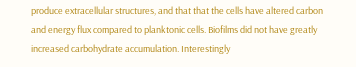produce extracellular structures, and that that the cells have altered carbon and energy flux compared to planktonic cells. Biofilms did not have greatly increased carbohydrate accumulation. Interestingly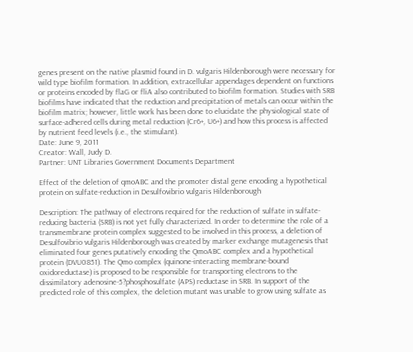genes present on the native plasmid found in D. vulgaris Hildenborough were necessary for wild type biofilm formation. In addition, extracellular appendages dependent on functions or proteins encoded by flaG or fliA also contributed to biofilm formation. Studies with SRB biofilms have indicated that the reduction and precipitation of metals can occur within the biofilm matrix; however, little work has been done to elucidate the physiological state of surface-adhered cells during metal reduction (Cr6+, U6+) and how this process is affected by nutrient feed levels (i.e., the stimulant).
Date: June 9, 2011
Creator: Wall, Judy D.
Partner: UNT Libraries Government Documents Department

Effect of the deletion of qmoABC and the promoter distal gene encoding a hypothetical protein on sulfate-reduction in Desulfovibrio vulgaris Hildenborough

Description: The pathway of electrons required for the reduction of sulfate in sulfate-reducing bacteria (SRB) is not yet fully characterized. In order to determine the role of a transmembrane protein complex suggested to be involved in this process, a deletion of Desulfovibrio vulgaris Hildenborough was created by marker exchange mutagenesis that eliminated four genes putatively encoding the QmoABC complex and a hypothetical protein (DVU0851). The Qmo complex (quinone-interacting membrane-bound oxidoreductase) is proposed to be responsible for transporting electrons to the dissimilatory adenosine-5?phosphosulfate (APS) reductase in SRB. In support of the predicted role of this complex, the deletion mutant was unable to grow using sulfate as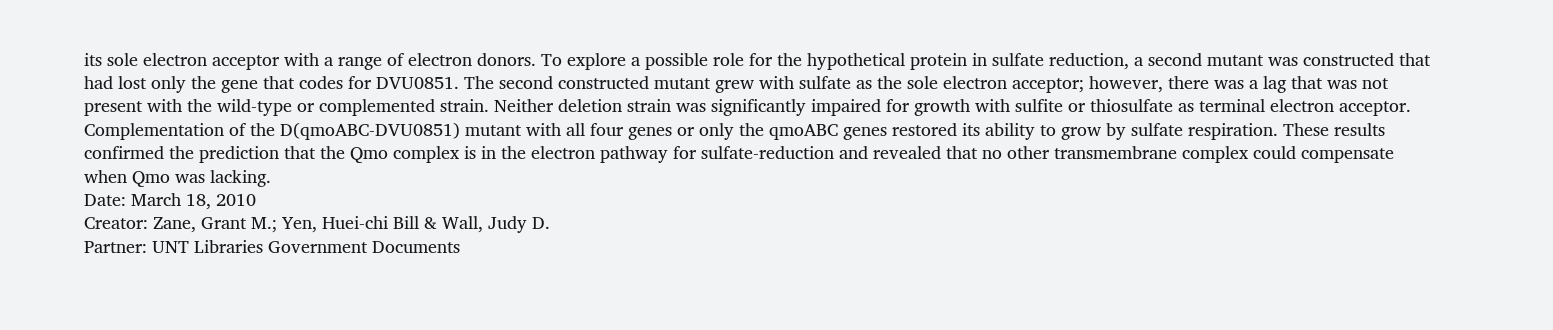its sole electron acceptor with a range of electron donors. To explore a possible role for the hypothetical protein in sulfate reduction, a second mutant was constructed that had lost only the gene that codes for DVU0851. The second constructed mutant grew with sulfate as the sole electron acceptor; however, there was a lag that was not present with the wild-type or complemented strain. Neither deletion strain was significantly impaired for growth with sulfite or thiosulfate as terminal electron acceptor. Complementation of the D(qmoABC-DVU0851) mutant with all four genes or only the qmoABC genes restored its ability to grow by sulfate respiration. These results confirmed the prediction that the Qmo complex is in the electron pathway for sulfate-reduction and revealed that no other transmembrane complex could compensate when Qmo was lacking.
Date: March 18, 2010
Creator: Zane, Grant M.; Yen, Huei-chi Bill & Wall, Judy D.
Partner: UNT Libraries Government Documents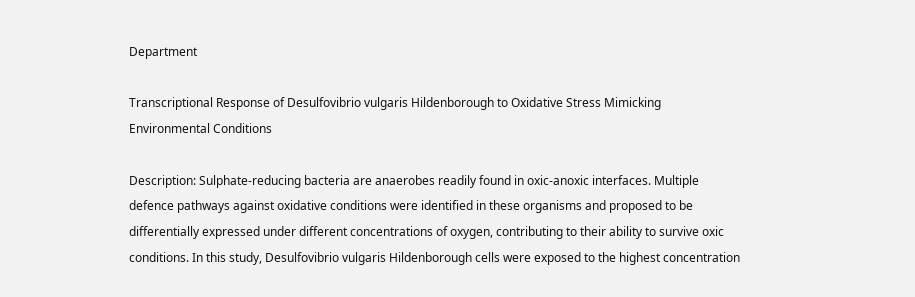Department

Transcriptional Response of Desulfovibrio vulgaris Hildenborough to Oxidative Stress Mimicking Environmental Conditions

Description: Sulphate-reducing bacteria are anaerobes readily found in oxic-anoxic interfaces. Multiple defence pathways against oxidative conditions were identified in these organisms and proposed to be differentially expressed under different concentrations of oxygen, contributing to their ability to survive oxic conditions. In this study, Desulfovibrio vulgaris Hildenborough cells were exposed to the highest concentration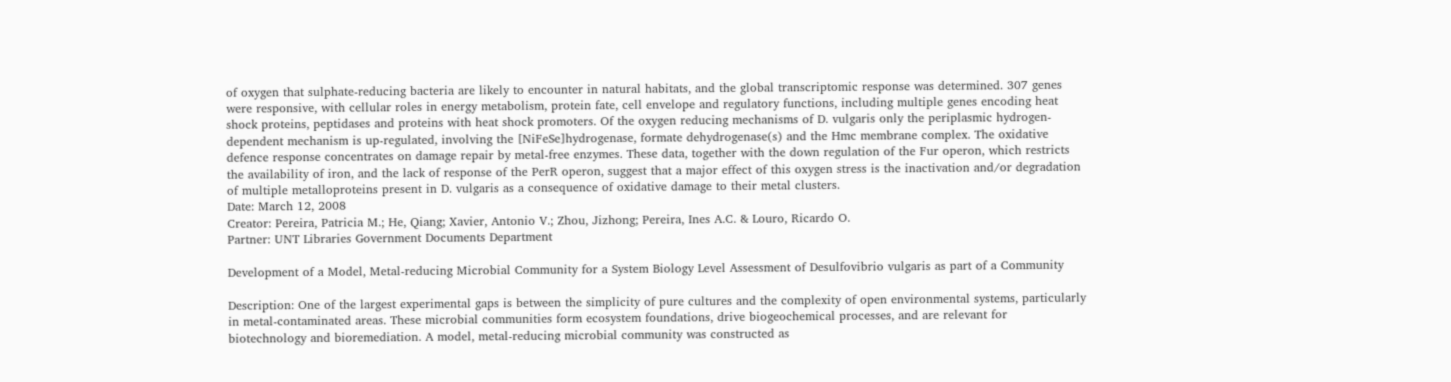of oxygen that sulphate-reducing bacteria are likely to encounter in natural habitats, and the global transcriptomic response was determined. 307 genes were responsive, with cellular roles in energy metabolism, protein fate, cell envelope and regulatory functions, including multiple genes encoding heat shock proteins, peptidases and proteins with heat shock promoters. Of the oxygen reducing mechanisms of D. vulgaris only the periplasmic hydrogen-dependent mechanism is up-regulated, involving the [NiFeSe]hydrogenase, formate dehydrogenase(s) and the Hmc membrane complex. The oxidative defence response concentrates on damage repair by metal-free enzymes. These data, together with the down regulation of the Fur operon, which restricts the availability of iron, and the lack of response of the PerR operon, suggest that a major effect of this oxygen stress is the inactivation and/or degradation of multiple metalloproteins present in D. vulgaris as a consequence of oxidative damage to their metal clusters.
Date: March 12, 2008
Creator: Pereira, Patricia M.; He, Qiang; Xavier, Antonio V.; Zhou, Jizhong; Pereira, Ines A.C. & Louro, Ricardo O.
Partner: UNT Libraries Government Documents Department

Development of a Model, Metal-reducing Microbial Community for a System Biology Level Assessment of Desulfovibrio vulgaris as part of a Community

Description: One of the largest experimental gaps is between the simplicity of pure cultures and the complexity of open environmental systems, particularly in metal-contaminated areas. These microbial communities form ecosystem foundations, drive biogeochemical processes, and are relevant for biotechnology and bioremediation. A model, metal-reducing microbial community was constructed as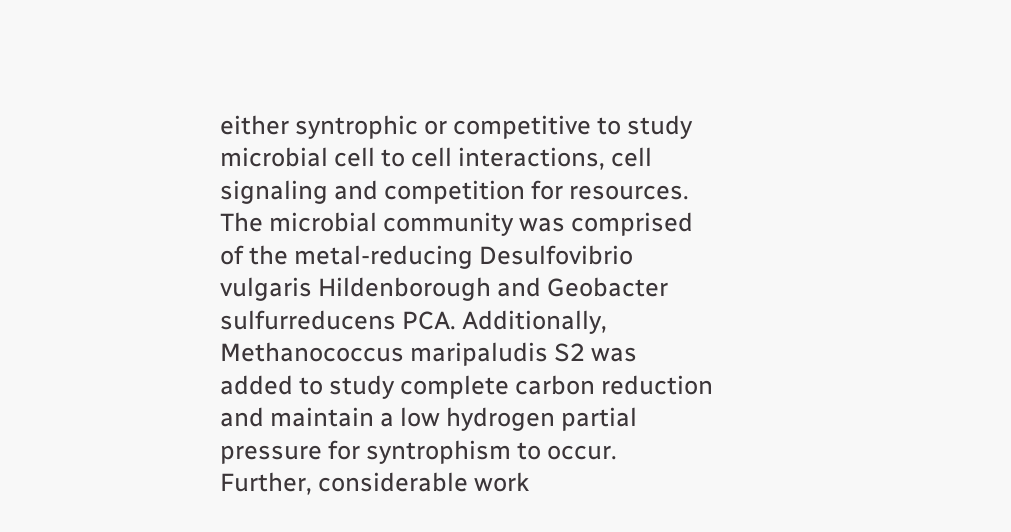either syntrophic or competitive to study microbial cell to cell interactions, cell signaling and competition for resources. The microbial community was comprised of the metal-reducing Desulfovibrio vulgaris Hildenborough and Geobacter sulfurreducens PCA. Additionally, Methanococcus maripaludis S2 was added to study complete carbon reduction and maintain a low hydrogen partial pressure for syntrophism to occur. Further, considerable work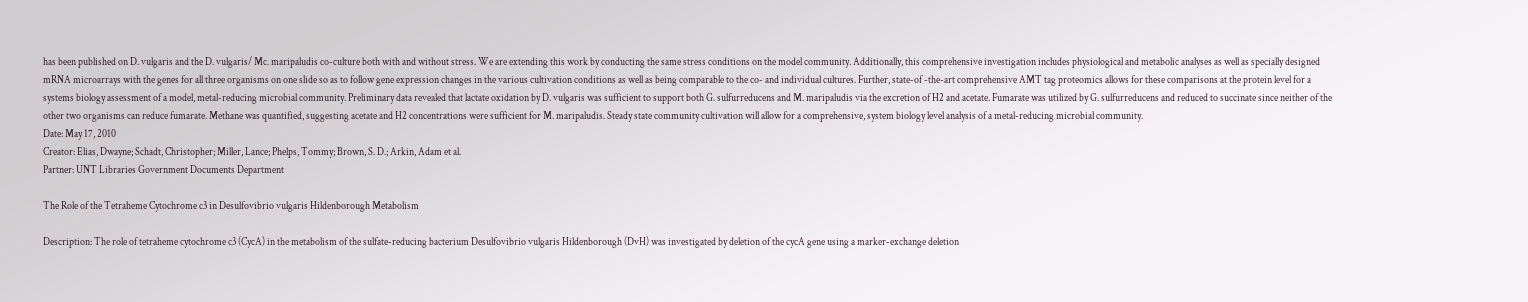has been published on D. vulgaris and the D. vulgaris/ Mc. maripaludis co-culture both with and without stress. We are extending this work by conducting the same stress conditions on the model community. Additionally, this comprehensive investigation includes physiological and metabolic analyses as well as specially designed mRNA microarrays with the genes for all three organisms on one slide so as to follow gene expression changes in the various cultivation conditions as well as being comparable to the co- and individual cultures. Further, state-of -the-art comprehensive AMT tag proteomics allows for these comparisons at the protein level for a systems biology assessment of a model, metal-reducing microbial community. Preliminary data revealed that lactate oxidation by D. vulgaris was sufficient to support both G. sulfurreducens and M. maripaludis via the excretion of H2 and acetate. Fumarate was utilized by G. sulfurreducens and reduced to succinate since neither of the other two organisms can reduce fumarate. Methane was quantified, suggesting acetate and H2 concentrations were sufficient for M. maripaludis. Steady state community cultivation will allow for a comprehensive, system biology level analysis of a metal-reducing microbial community.
Date: May 17, 2010
Creator: Elias, Dwayne; Schadt, Christopher; Miller, Lance; Phelps, Tommy; Brown, S. D.; Arkin, Adam et al.
Partner: UNT Libraries Government Documents Department

The Role of the Tetraheme Cytochrome c3 in Desulfovibrio vulgaris Hildenborough Metabolism

Description: The role of tetraheme cytochrome c3 (CycA) in the metabolism of the sulfate-reducing bacterium Desulfovibrio vulgaris Hildenborough (DvH) was investigated by deletion of the cycA gene using a marker-exchange deletion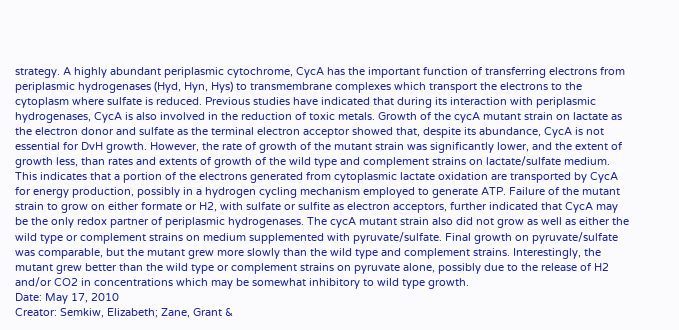strategy. A highly abundant periplasmic cytochrome, CycA has the important function of transferring electrons from periplasmic hydrogenases (Hyd, Hyn, Hys) to transmembrane complexes which transport the electrons to the cytoplasm where sulfate is reduced. Previous studies have indicated that during its interaction with periplasmic hydrogenases, CycA is also involved in the reduction of toxic metals. Growth of the cycA mutant strain on lactate as the electron donor and sulfate as the terminal electron acceptor showed that, despite its abundance, CycA is not essential for DvH growth. However, the rate of growth of the mutant strain was significantly lower, and the extent of growth less, than rates and extents of growth of the wild type and complement strains on lactate/sulfate medium. This indicates that a portion of the electrons generated from cytoplasmic lactate oxidation are transported by CycA for energy production, possibly in a hydrogen cycling mechanism employed to generate ATP. Failure of the mutant strain to grow on either formate or H2, with sulfate or sulfite as electron acceptors, further indicated that CycA may be the only redox partner of periplasmic hydrogenases. The cycA mutant strain also did not grow as well as either the wild type or complement strains on medium supplemented with pyruvate/sulfate. Final growth on pyruvate/sulfate was comparable, but the mutant grew more slowly than the wild type and complement strains. Interestingly, the mutant grew better than the wild type or complement strains on pyruvate alone, possibly due to the release of H2 and/or CO2 in concentrations which may be somewhat inhibitory to wild type growth.
Date: May 17, 2010
Creator: Semkiw, Elizabeth; Zane, Grant &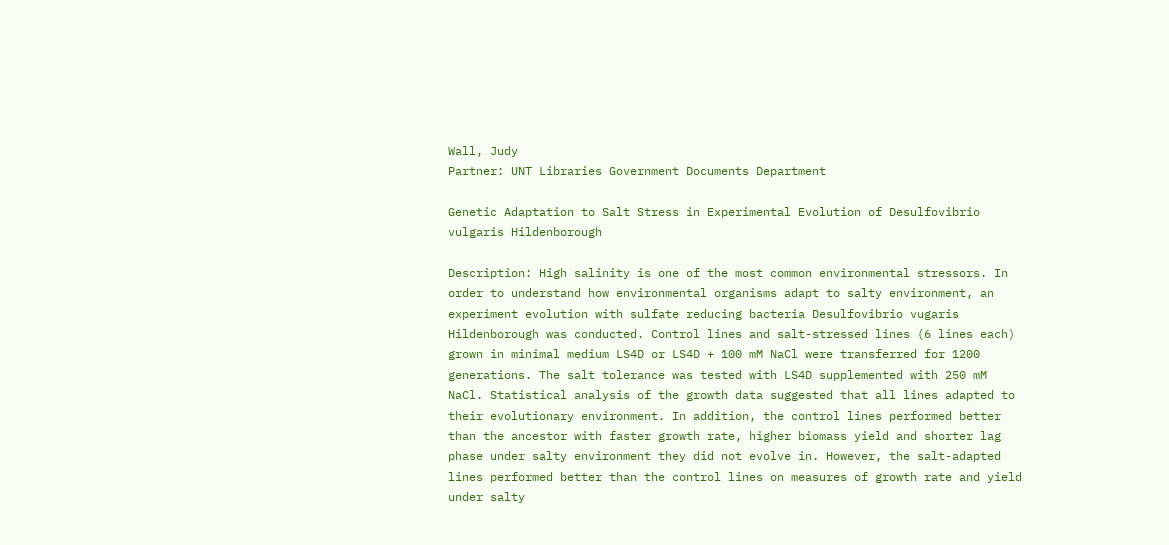Wall, Judy
Partner: UNT Libraries Government Documents Department

Genetic Adaptation to Salt Stress in Experimental Evolution of Desulfovibrio vulgaris Hildenborough

Description: High salinity is one of the most common environmental stressors. In order to understand how environmental organisms adapt to salty environment, an experiment evolution with sulfate reducing bacteria Desulfovibrio vugaris Hildenborough was conducted. Control lines and salt-stressed lines (6 lines each) grown in minimal medium LS4D or LS4D + 100 mM NaCl were transferred for 1200 generations. The salt tolerance was tested with LS4D supplemented with 250 mM NaCl. Statistical analysis of the growth data suggested that all lines adapted to their evolutionary environment. In addition, the control lines performed better than the ancestor with faster growth rate, higher biomass yield and shorter lag phase under salty environment they did not evolve in. However, the salt-adapted lines performed better than the control lines on measures of growth rate and yield under salty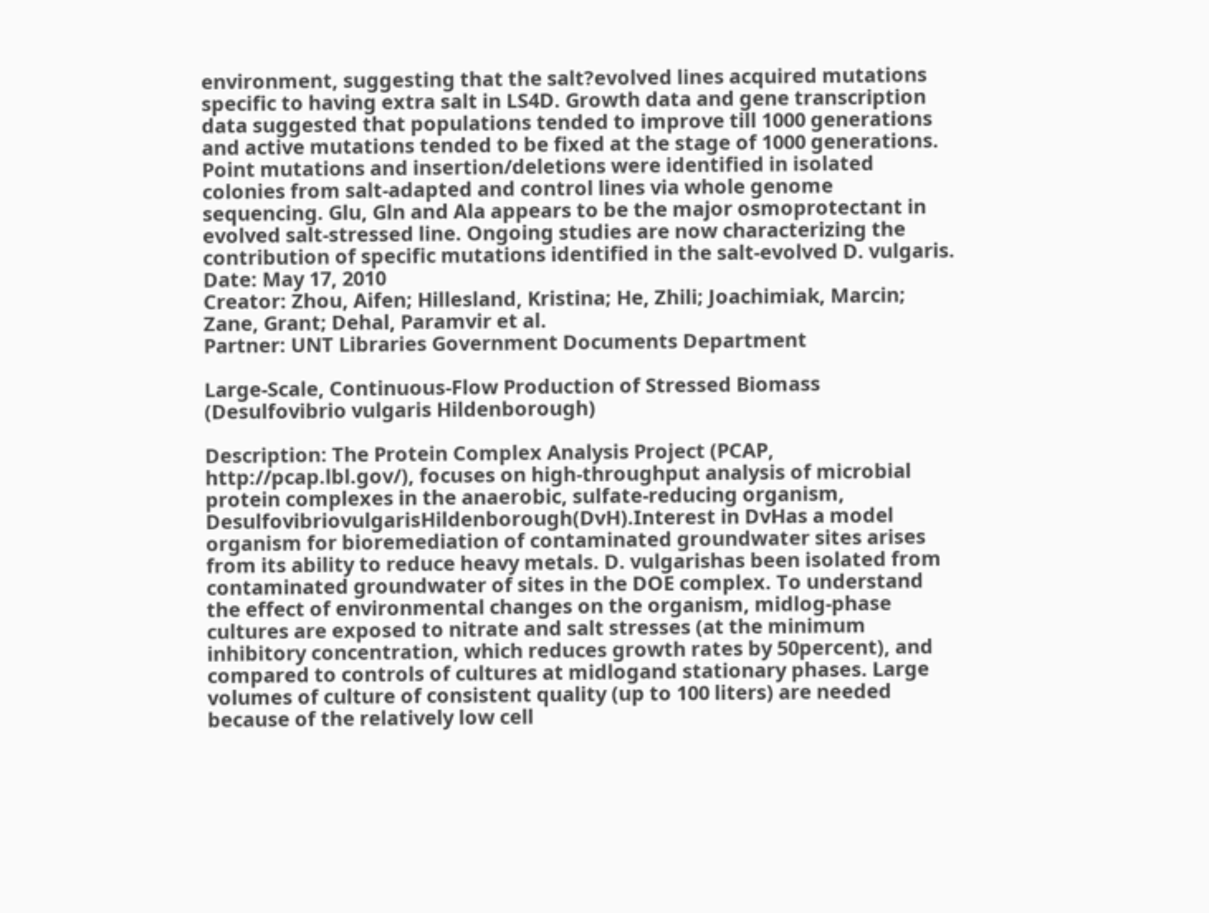environment, suggesting that the salt?evolved lines acquired mutations specific to having extra salt in LS4D. Growth data and gene transcription data suggested that populations tended to improve till 1000 generations and active mutations tended to be fixed at the stage of 1000 generations. Point mutations and insertion/deletions were identified in isolated colonies from salt-adapted and control lines via whole genome sequencing. Glu, Gln and Ala appears to be the major osmoprotectant in evolved salt-stressed line. Ongoing studies are now characterizing the contribution of specific mutations identified in the salt-evolved D. vulgaris.
Date: May 17, 2010
Creator: Zhou, Aifen; Hillesland, Kristina; He, Zhili; Joachimiak, Marcin; Zane, Grant; Dehal, Paramvir et al.
Partner: UNT Libraries Government Documents Department

Large-Scale, Continuous-Flow Production of Stressed Biomass (Desulfovibrio vulgaris Hildenborough)

Description: The Protein Complex Analysis Project (PCAP, http://pcap.lbl.gov/), focuses on high-throughput analysis of microbial protein complexes in the anaerobic, sulfate-reducing organism, DesulfovibriovulgarisHildenborough(DvH).Interest in DvHas a model organism for bioremediation of contaminated groundwater sites arises from its ability to reduce heavy metals. D. vulgarishas been isolated from contaminated groundwater of sites in the DOE complex. To understand the effect of environmental changes on the organism, midlog-phase cultures are exposed to nitrate and salt stresses (at the minimum inhibitory concentration, which reduces growth rates by 50percent), and compared to controls of cultures at midlogand stationary phases. Large volumes of culture of consistent quality (up to 100 liters) are needed because of the relatively low cell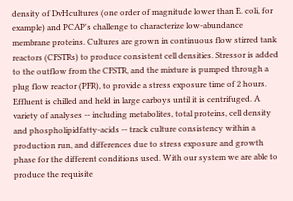density of DvHcultures (one order of magnitude lower than E. coli, for example) and PCAP's challenge to characterize low-abundance membrane proteins. Cultures are grown in continuous flow stirred tank reactors (CFSTRs) to produce consistent cell densities. Stressor is added to the outflow from the CFSTR, and the mixture is pumped through a plug flow reactor (PFR), to provide a stress exposure time of 2 hours. Effluent is chilled and held in large carboys until it is centrifuged. A variety of analyses -- including metabolites, total proteins, cell density and phospholipidfatty-acids -- track culture consistency within a production run, and differences due to stress exposure and growth phase for the different conditions used. With our system we are able to produce the requisite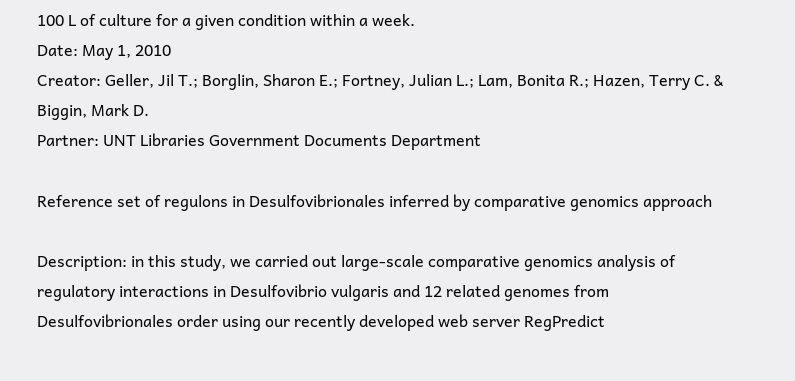100 L of culture for a given condition within a week.
Date: May 1, 2010
Creator: Geller, Jil T.; Borglin, Sharon E.; Fortney, Julian L.; Lam, Bonita R.; Hazen, Terry C. & Biggin, Mark D.
Partner: UNT Libraries Government Documents Department

Reference set of regulons in Desulfovibrionales inferred by comparative genomics approach

Description: in this study, we carried out large-scale comparative genomics analysis of regulatory interactions in Desulfovibrio vulgaris and 12 related genomes from Desulfovibrionales order using our recently developed web server RegPredict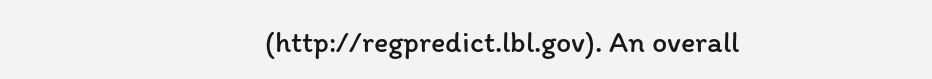(http://regpredict.lbl.gov). An overall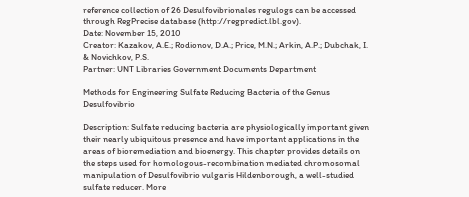reference collection of 26 Desulfovibrionales regulogs can be accessed through RegPrecise database (http://regpredict.lbl.gov).
Date: November 15, 2010
Creator: Kazakov, A.E.; Rodionov, D.A.; Price, M.N.; Arkin, A.P.; Dubchak, I. & Novichkov, P.S.
Partner: UNT Libraries Government Documents Department

Methods for Engineering Sulfate Reducing Bacteria of the Genus Desulfovibrio

Description: Sulfate reducing bacteria are physiologically important given their nearly ubiquitous presence and have important applications in the areas of bioremediation and bioenergy. This chapter provides details on the steps used for homologous-recombination mediated chromosomal manipulation of Desulfovibrio vulgaris Hildenborough, a well-studied sulfate reducer. More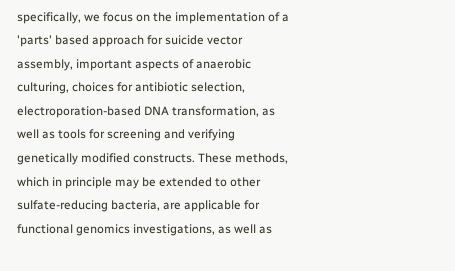specifically, we focus on the implementation of a 'parts' based approach for suicide vector assembly, important aspects of anaerobic culturing, choices for antibiotic selection, electroporation-based DNA transformation, as well as tools for screening and verifying genetically modified constructs. These methods, which in principle may be extended to other sulfate-reducing bacteria, are applicable for functional genomics investigations, as well as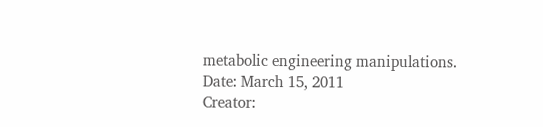metabolic engineering manipulations.
Date: March 15, 2011
Creator: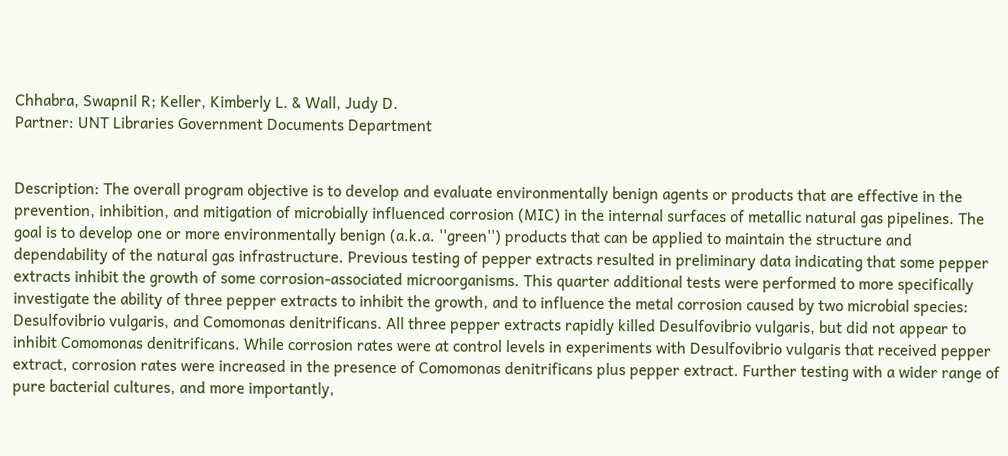Chhabra, Swapnil R; Keller, Kimberly L. & Wall, Judy D.
Partner: UNT Libraries Government Documents Department


Description: The overall program objective is to develop and evaluate environmentally benign agents or products that are effective in the prevention, inhibition, and mitigation of microbially influenced corrosion (MIC) in the internal surfaces of metallic natural gas pipelines. The goal is to develop one or more environmentally benign (a.k.a. ''green'') products that can be applied to maintain the structure and dependability of the natural gas infrastructure. Previous testing of pepper extracts resulted in preliminary data indicating that some pepper extracts inhibit the growth of some corrosion-associated microorganisms. This quarter additional tests were performed to more specifically investigate the ability of three pepper extracts to inhibit the growth, and to influence the metal corrosion caused by two microbial species: Desulfovibrio vulgaris, and Comomonas denitrificans. All three pepper extracts rapidly killed Desulfovibrio vulgaris, but did not appear to inhibit Comomonas denitrificans. While corrosion rates were at control levels in experiments with Desulfovibrio vulgaris that received pepper extract, corrosion rates were increased in the presence of Comomonas denitrificans plus pepper extract. Further testing with a wider range of pure bacterial cultures, and more importantly,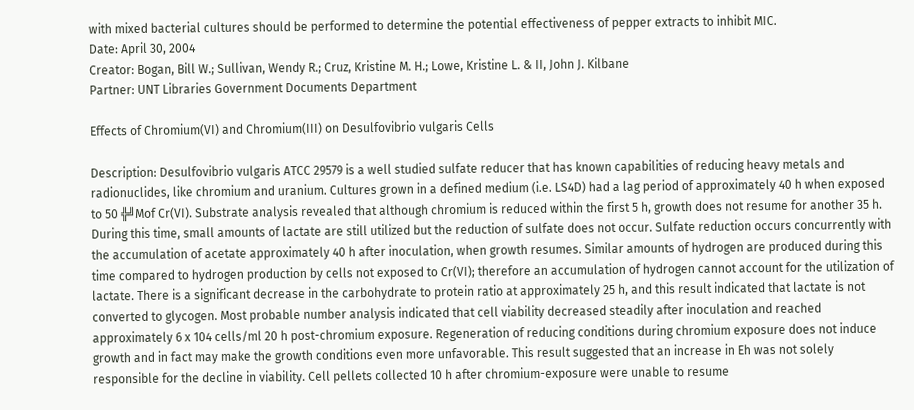with mixed bacterial cultures should be performed to determine the potential effectiveness of pepper extracts to inhibit MIC.
Date: April 30, 2004
Creator: Bogan, Bill W.; Sullivan, Wendy R.; Cruz, Kristine M. H.; Lowe, Kristine L. & II, John J. Kilbane
Partner: UNT Libraries Government Documents Department

Effects of Chromium(VI) and Chromium(III) on Desulfovibrio vulgaris Cells

Description: Desulfovibrio vulgaris ATCC 29579 is a well studied sulfate reducer that has known capabilities of reducing heavy metals and radionuclides, like chromium and uranium. Cultures grown in a defined medium (i.e. LS4D) had a lag period of approximately 40 h when exposed to 50 ╬╝Mof Cr(VI). Substrate analysis revealed that although chromium is reduced within the first 5 h, growth does not resume for another 35 h. During this time, small amounts of lactate are still utilized but the reduction of sulfate does not occur. Sulfate reduction occurs concurrently with the accumulation of acetate approximately 40 h after inoculation, when growth resumes. Similar amounts of hydrogen are produced during this time compared to hydrogen production by cells not exposed to Cr(VI); therefore an accumulation of hydrogen cannot account for the utilization of lactate. There is a significant decrease in the carbohydrate to protein ratio at approximately 25 h, and this result indicated that lactate is not converted to glycogen. Most probable number analysis indicated that cell viability decreased steadily after inoculation and reached approximately 6 x 104 cells/ml 20 h post-chromium exposure. Regeneration of reducing conditions during chromium exposure does not induce growth and in fact may make the growth conditions even more unfavorable. This result suggested that an increase in Eh was not solely responsible for the decline in viability. Cell pellets collected 10 h after chromium-exposure were unable to resume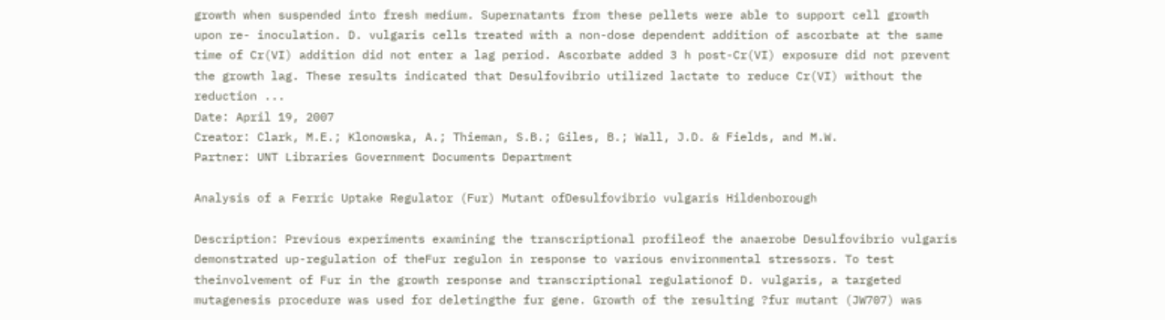growth when suspended into fresh medium. Supernatants from these pellets were able to support cell growth upon re- inoculation. D. vulgaris cells treated with a non-dose dependent addition of ascorbate at the same time of Cr(VI) addition did not enter a lag period. Ascorbate added 3 h post-Cr(VI) exposure did not prevent the growth lag. These results indicated that Desulfovibrio utilized lactate to reduce Cr(VI) without the reduction ...
Date: April 19, 2007
Creator: Clark, M.E.; Klonowska, A.; Thieman, S.B.; Giles, B.; Wall, J.D. & Fields, and M.W.
Partner: UNT Libraries Government Documents Department

Analysis of a Ferric Uptake Regulator (Fur) Mutant ofDesulfovibrio vulgaris Hildenborough

Description: Previous experiments examining the transcriptional profileof the anaerobe Desulfovibrio vulgaris demonstrated up-regulation of theFur regulon in response to various environmental stressors. To test theinvolvement of Fur in the growth response and transcriptional regulationof D. vulgaris, a targeted mutagenesis procedure was used for deletingthe fur gene. Growth of the resulting ?fur mutant (JW707) was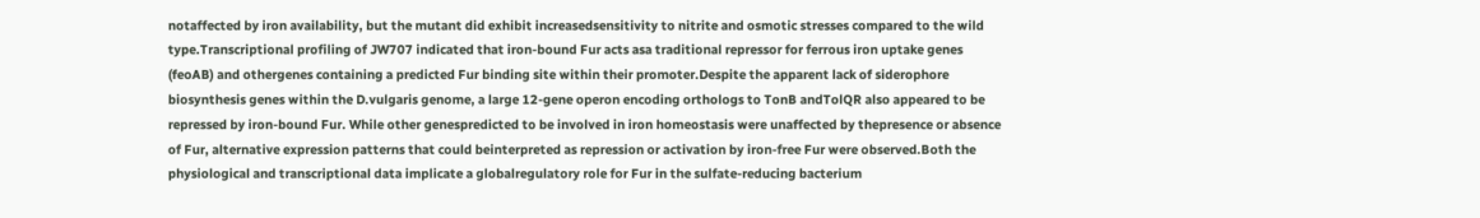notaffected by iron availability, but the mutant did exhibit increasedsensitivity to nitrite and osmotic stresses compared to the wild type.Transcriptional profiling of JW707 indicated that iron-bound Fur acts asa traditional repressor for ferrous iron uptake genes (feoAB) and othergenes containing a predicted Fur binding site within their promoter.Despite the apparent lack of siderophore biosynthesis genes within the D.vulgaris genome, a large 12-gene operon encoding orthologs to TonB andTolQR also appeared to be repressed by iron-bound Fur. While other genespredicted to be involved in iron homeostasis were unaffected by thepresence or absence of Fur, alternative expression patterns that could beinterpreted as repression or activation by iron-free Fur were observed.Both the physiological and transcriptional data implicate a globalregulatory role for Fur in the sulfate-reducing bacterium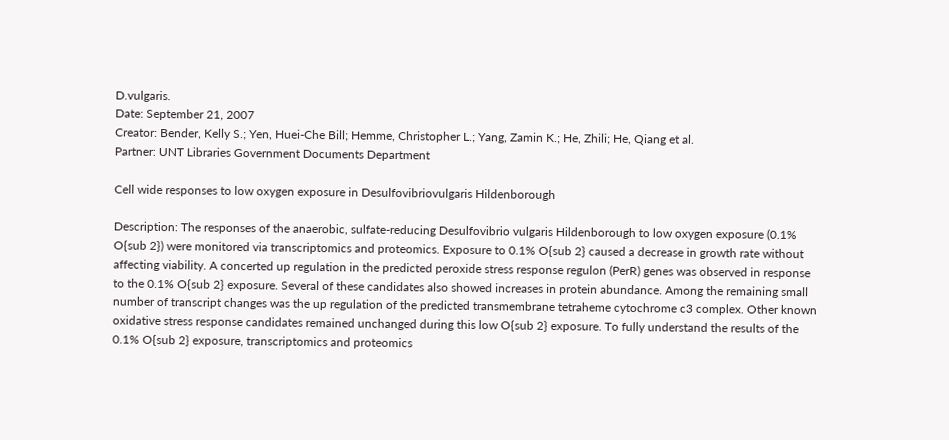D.vulgaris.
Date: September 21, 2007
Creator: Bender, Kelly S.; Yen, Huei-Che Bill; Hemme, Christopher L.; Yang, Zamin K.; He, Zhili; He, Qiang et al.
Partner: UNT Libraries Government Documents Department

Cell wide responses to low oxygen exposure in Desulfovibriovulgaris Hildenborough

Description: The responses of the anaerobic, sulfate-reducing Desulfovibrio vulgaris Hildenborough to low oxygen exposure (0.1% O{sub 2}) were monitored via transcriptomics and proteomics. Exposure to 0.1% O{sub 2} caused a decrease in growth rate without affecting viability. A concerted up regulation in the predicted peroxide stress response regulon (PerR) genes was observed in response to the 0.1% O{sub 2} exposure. Several of these candidates also showed increases in protein abundance. Among the remaining small number of transcript changes was the up regulation of the predicted transmembrane tetraheme cytochrome c3 complex. Other known oxidative stress response candidates remained unchanged during this low O{sub 2} exposure. To fully understand the results of the 0.1% O{sub 2} exposure, transcriptomics and proteomics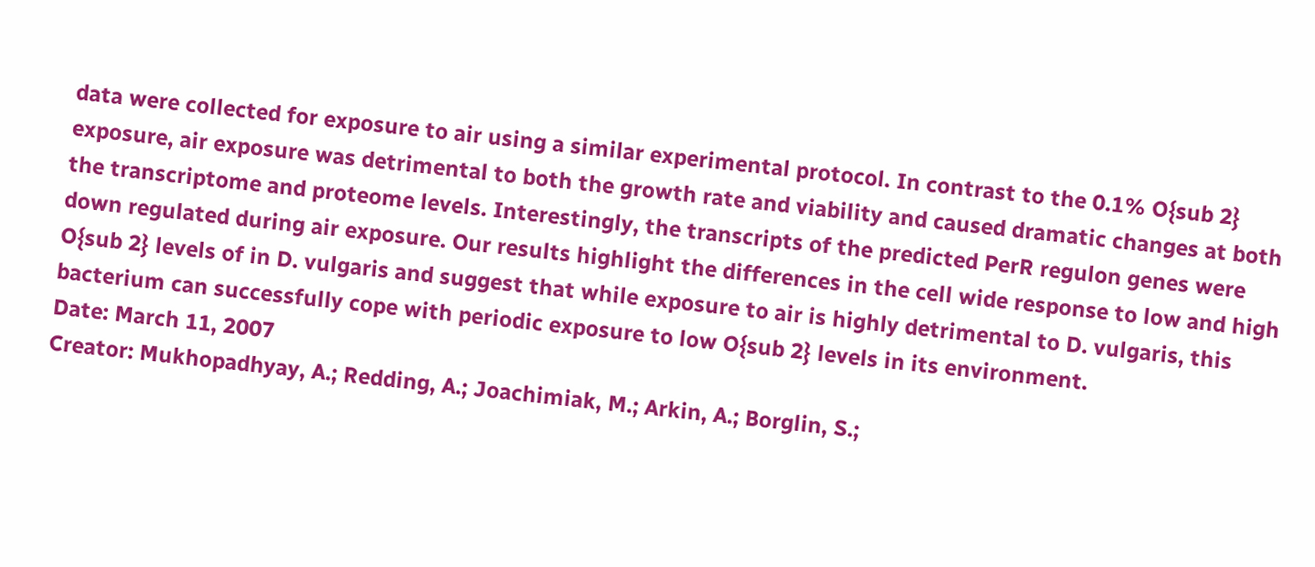data were collected for exposure to air using a similar experimental protocol. In contrast to the 0.1% O{sub 2} exposure, air exposure was detrimental to both the growth rate and viability and caused dramatic changes at both the transcriptome and proteome levels. Interestingly, the transcripts of the predicted PerR regulon genes were down regulated during air exposure. Our results highlight the differences in the cell wide response to low and high O{sub 2} levels of in D. vulgaris and suggest that while exposure to air is highly detrimental to D. vulgaris, this bacterium can successfully cope with periodic exposure to low O{sub 2} levels in its environment.
Date: March 11, 2007
Creator: Mukhopadhyay, A.; Redding, A.; Joachimiak, M.; Arkin, A.; Borglin, S.;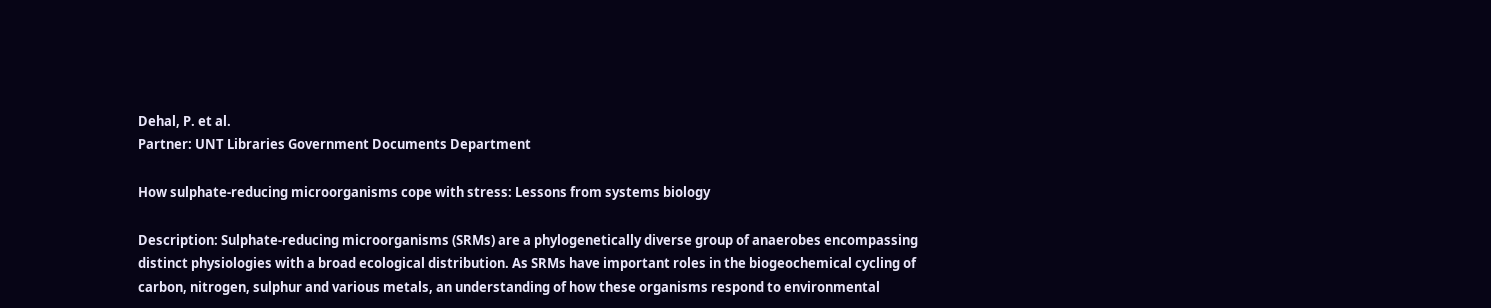Dehal, P. et al.
Partner: UNT Libraries Government Documents Department

How sulphate-reducing microorganisms cope with stress: Lessons from systems biology

Description: Sulphate-reducing microorganisms (SRMs) are a phylogenetically diverse group of anaerobes encompassing distinct physiologies with a broad ecological distribution. As SRMs have important roles in the biogeochemical cycling of carbon, nitrogen, sulphur and various metals, an understanding of how these organisms respond to environmental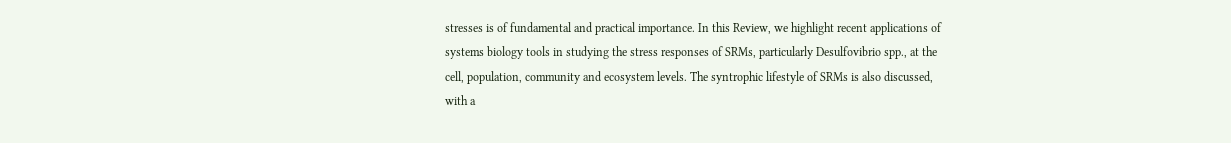stresses is of fundamental and practical importance. In this Review, we highlight recent applications of systems biology tools in studying the stress responses of SRMs, particularly Desulfovibrio spp., at the cell, population, community and ecosystem levels. The syntrophic lifestyle of SRMs is also discussed, with a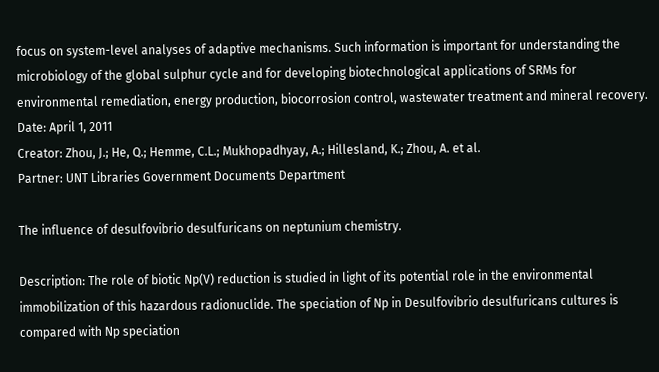focus on system-level analyses of adaptive mechanisms. Such information is important for understanding the microbiology of the global sulphur cycle and for developing biotechnological applications of SRMs for environmental remediation, energy production, biocorrosion control, wastewater treatment and mineral recovery.
Date: April 1, 2011
Creator: Zhou, J.; He, Q.; Hemme, C.L.; Mukhopadhyay, A.; Hillesland, K.; Zhou, A. et al.
Partner: UNT Libraries Government Documents Department

The influence of desulfovibrio desulfuricans on neptunium chemistry.

Description: The role of biotic Np(V) reduction is studied in light of its potential role in the environmental immobilization of this hazardous radionuclide. The speciation of Np in Desulfovibrio desulfuricans cultures is compared with Np speciation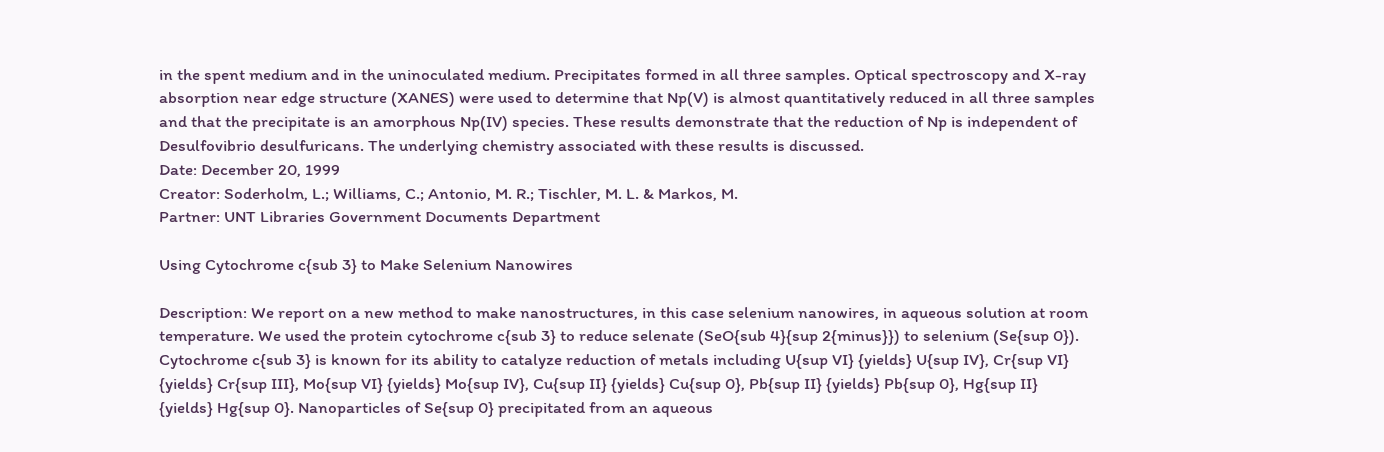in the spent medium and in the uninoculated medium. Precipitates formed in all three samples. Optical spectroscopy and X-ray absorption near edge structure (XANES) were used to determine that Np(V) is almost quantitatively reduced in all three samples and that the precipitate is an amorphous Np(IV) species. These results demonstrate that the reduction of Np is independent of Desulfovibrio desulfuricans. The underlying chemistry associated with these results is discussed.
Date: December 20, 1999
Creator: Soderholm, L.; Williams, C.; Antonio, M. R.; Tischler, M. L. & Markos, M.
Partner: UNT Libraries Government Documents Department

Using Cytochrome c{sub 3} to Make Selenium Nanowires

Description: We report on a new method to make nanostructures, in this case selenium nanowires, in aqueous solution at room temperature. We used the protein cytochrome c{sub 3} to reduce selenate (SeO{sub 4}{sup 2{minus}}) to selenium (Se{sup 0}). Cytochrome c{sub 3} is known for its ability to catalyze reduction of metals including U{sup VI} {yields} U{sup IV}, Cr{sup VI} {yields} Cr{sup III}, Mo{sup VI} {yields} Mo{sup IV}, Cu{sup II} {yields} Cu{sup 0}, Pb{sup II} {yields} Pb{sup 0}, Hg{sup II} {yields} Hg{sup 0}. Nanoparticles of Se{sup 0} precipitated from an aqueous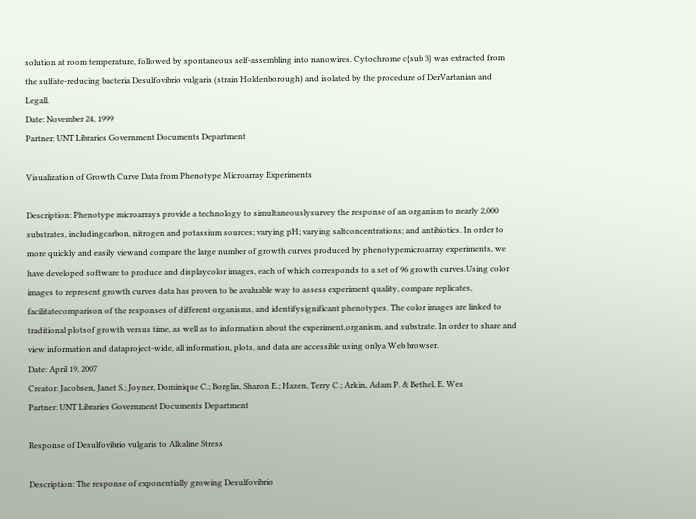solution at room temperature, followed by spontaneous self-assembling into nanowires. Cytochrome c{sub 3} was extracted from the sulfate-reducing bacteria Desulfovibrio vulgaris (strain Holdenborough) and isolated by the procedure of DerVartanian and Legall.
Date: November 24, 1999
Partner: UNT Libraries Government Documents Department

Visualization of Growth Curve Data from Phenotype Microarray Experiments

Description: Phenotype microarrays provide a technology to simultaneouslysurvey the response of an organism to nearly 2,000 substrates, includingcarbon, nitrogen and potassium sources; varying pH; varying saltconcentrations; and antibiotics. In order to more quickly and easily viewand compare the large number of growth curves produced by phenotypemicroarray experiments, we have developed software to produce and displaycolor images, each of which corresponds to a set of 96 growth curves.Using color images to represent growth curves data has proven to be avaluable way to assess experiment quality, compare replicates, facilitatecomparison of the responses of different organisms, and identifysignificant phenotypes. The color images are linked to traditional plotsof growth versus time, as well as to information about the experiment,organism, and substrate. In order to share and view information and dataproject-wide, all information, plots, and data are accessible using onlya Web browser.
Date: April 19, 2007
Creator: Jacobsen, Janet S.; Joyner, Dominique C.; Borglin, Sharon E.; Hazen, Terry C.; Arkin, Adam P. & Bethel, E. Wes
Partner: UNT Libraries Government Documents Department

Response of Desulfovibrio vulgaris to Alkaline Stress

Description: The response of exponentially growing Desulfovibrio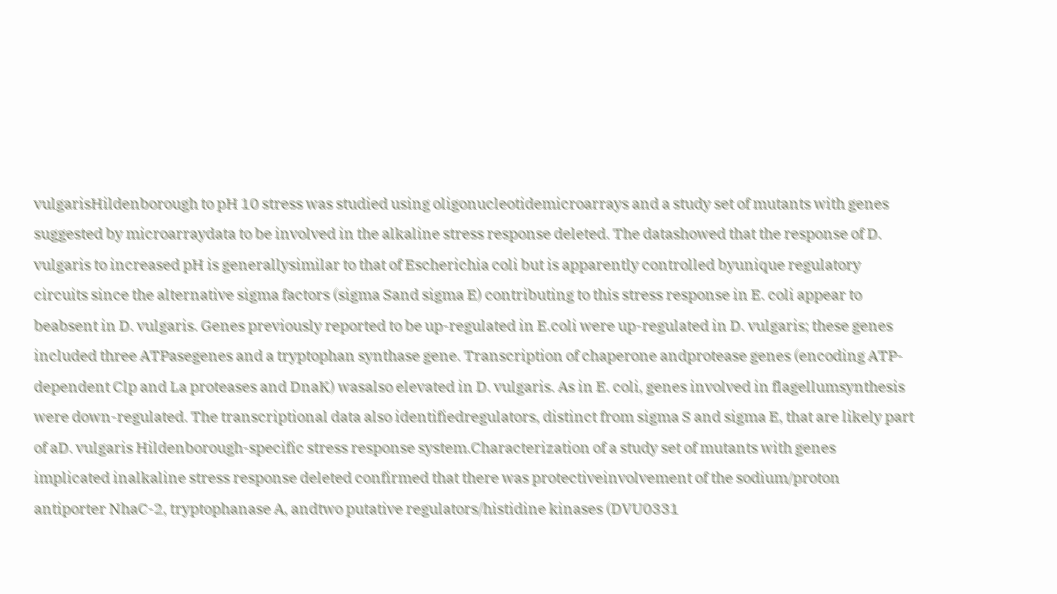vulgarisHildenborough to pH 10 stress was studied using oligonucleotidemicroarrays and a study set of mutants with genes suggested by microarraydata to be involved in the alkaline stress response deleted. The datashowed that the response of D. vulgaris to increased pH is generallysimilar to that of Escherichia coli but is apparently controlled byunique regulatory circuits since the alternative sigma factors (sigma Sand sigma E) contributing to this stress response in E. coli appear to beabsent in D. vulgaris. Genes previously reported to be up-regulated in E.coli were up-regulated in D. vulgaris; these genes included three ATPasegenes and a tryptophan synthase gene. Transcription of chaperone andprotease genes (encoding ATP-dependent Clp and La proteases and DnaK) wasalso elevated in D. vulgaris. As in E. coli, genes involved in flagellumsynthesis were down-regulated. The transcriptional data also identifiedregulators, distinct from sigma S and sigma E, that are likely part of aD. vulgaris Hildenborough-specific stress response system.Characterization of a study set of mutants with genes implicated inalkaline stress response deleted confirmed that there was protectiveinvolvement of the sodium/proton antiporter NhaC-2, tryptophanase A, andtwo putative regulators/histidine kinases (DVU0331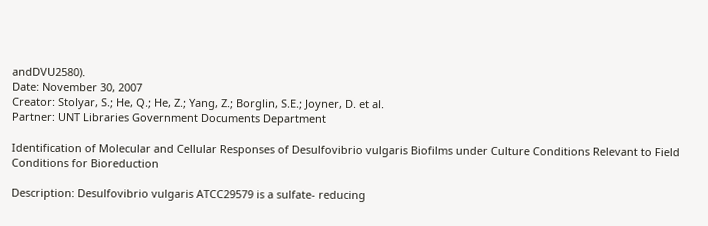andDVU2580).
Date: November 30, 2007
Creator: Stolyar, S.; He, Q.; He, Z.; Yang, Z.; Borglin, S.E.; Joyner, D. et al.
Partner: UNT Libraries Government Documents Department

Identification of Molecular and Cellular Responses of Desulfovibrio vulgaris Biofilms under Culture Conditions Relevant to Field Conditions for Bioreduction

Description: Desulfovibrio vulgaris ATCC29579 is a sulfate- reducing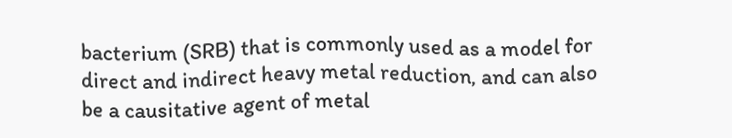bacterium (SRB) that is commonly used as a model for direct and indirect heavy metal reduction, and can also be a causitative agent of metal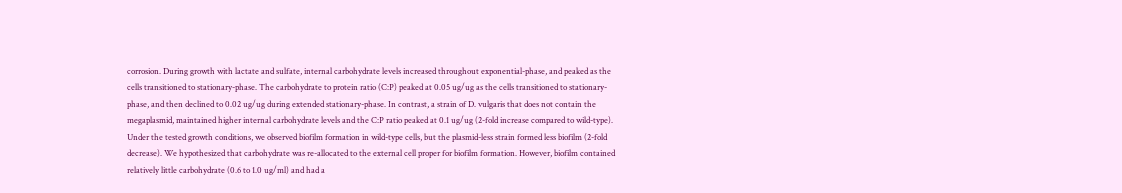corrosion. During growth with lactate and sulfate, internal carbohydrate levels increased throughout exponential-phase, and peaked as the cells transitioned to stationary-phase. The carbohydrate to protein ratio (C:P) peaked at 0.05 ug/ug as the cells transitioned to stationary-phase, and then declined to 0.02 ug/ug during extended stationary-phase. In contrast, a strain of D. vulgaris that does not contain the megaplasmid, maintained higher internal carbohydrate levels and the C:P ratio peaked at 0.1 ug/ug (2-fold increase compared to wild-type). Under the tested growth conditions, we observed biofilm formation in wild-type cells, but the plasmid-less strain formed less biofilm (2-fold decrease). We hypothesized that carbohydrate was re-allocated to the external cell proper for biofilm formation. However, biofilm contained relatively little carbohydrate (0.6 to 1.0 ug/ml) and had a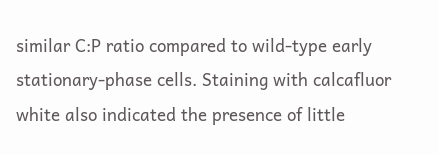similar C:P ratio compared to wild-type early stationary-phase cells. Staining with calcafluor white also indicated the presence of little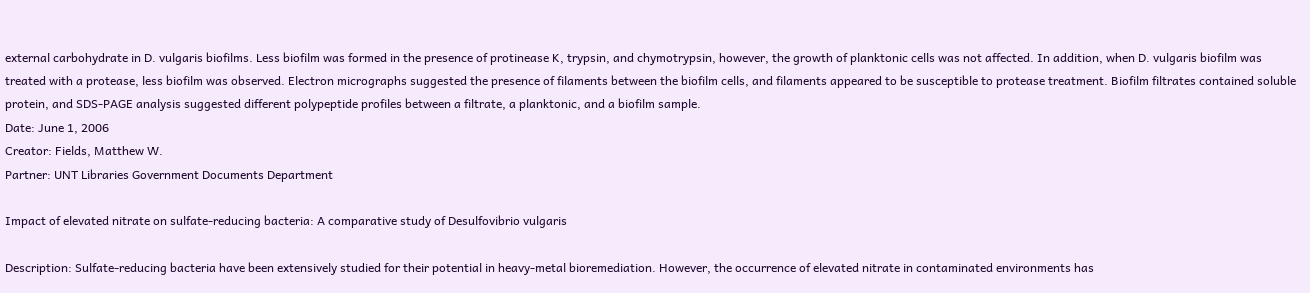external carbohydrate in D. vulgaris biofilms. Less biofilm was formed in the presence of protinease K, trypsin, and chymotrypsin, however, the growth of planktonic cells was not affected. In addition, when D. vulgaris biofilm was treated with a protease, less biofilm was observed. Electron micrographs suggested the presence of filaments between the biofilm cells, and filaments appeared to be susceptible to protease treatment. Biofilm filtrates contained soluble protein, and SDS-PAGE analysis suggested different polypeptide profiles between a filtrate, a planktonic, and a biofilm sample.
Date: June 1, 2006
Creator: Fields, Matthew W.
Partner: UNT Libraries Government Documents Department

Impact of elevated nitrate on sulfate-reducing bacteria: A comparative study of Desulfovibrio vulgaris

Description: Sulfate-reducing bacteria have been extensively studied for their potential in heavy-metal bioremediation. However, the occurrence of elevated nitrate in contaminated environments has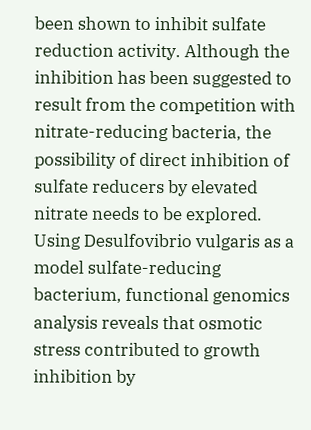been shown to inhibit sulfate reduction activity. Although the inhibition has been suggested to result from the competition with nitrate-reducing bacteria, the possibility of direct inhibition of sulfate reducers by elevated nitrate needs to be explored. Using Desulfovibrio vulgaris as a model sulfate-reducing bacterium, functional genomics analysis reveals that osmotic stress contributed to growth inhibition by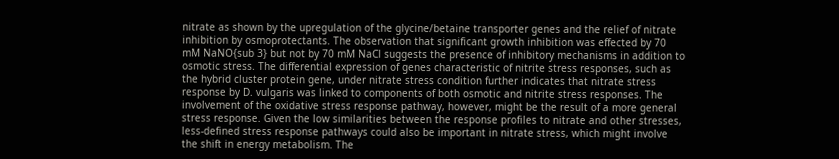nitrate as shown by the upregulation of the glycine/betaine transporter genes and the relief of nitrate inhibition by osmoprotectants. The observation that significant growth inhibition was effected by 70 mM NaNO{sub 3} but not by 70 mM NaCl suggests the presence of inhibitory mechanisms in addition to osmotic stress. The differential expression of genes characteristic of nitrite stress responses, such as the hybrid cluster protein gene, under nitrate stress condition further indicates that nitrate stress response by D. vulgaris was linked to components of both osmotic and nitrite stress responses. The involvement of the oxidative stress response pathway, however, might be the result of a more general stress response. Given the low similarities between the response profiles to nitrate and other stresses, less-defined stress response pathways could also be important in nitrate stress, which might involve the shift in energy metabolism. The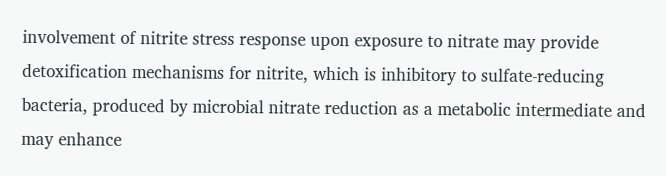involvement of nitrite stress response upon exposure to nitrate may provide detoxification mechanisms for nitrite, which is inhibitory to sulfate-reducing bacteria, produced by microbial nitrate reduction as a metabolic intermediate and may enhance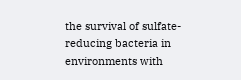the survival of sulfate-reducing bacteria in environments with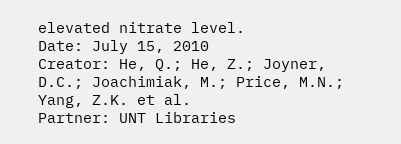elevated nitrate level.
Date: July 15, 2010
Creator: He, Q.; He, Z.; Joyner, D.C.; Joachimiak, M.; Price, M.N.; Yang, Z.K. et al.
Partner: UNT Libraries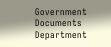Government Documents Department